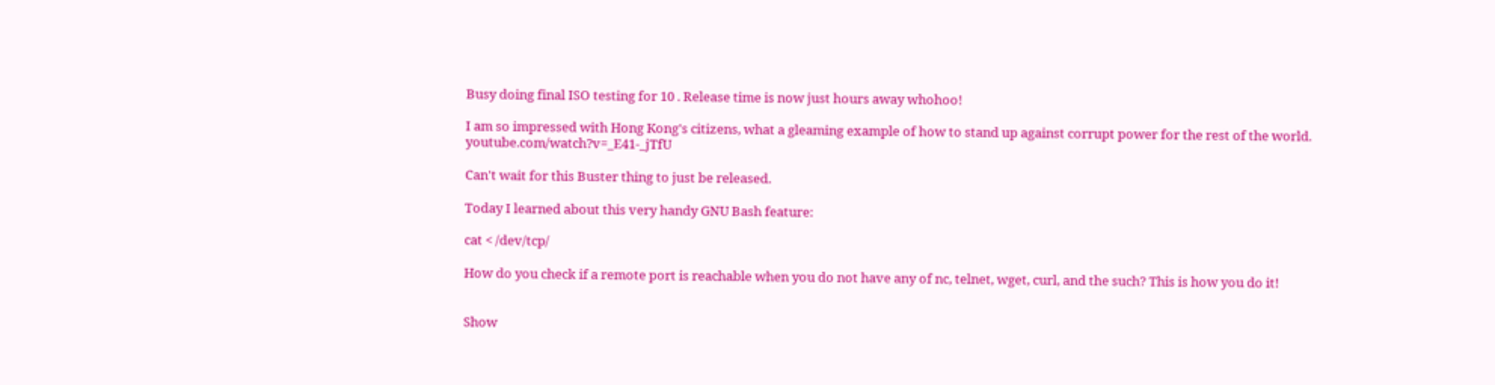Busy doing final ISO testing for 10 . Release time is now just hours away whohoo!

I am so impressed with Hong Kong's citizens, what a gleaming example of how to stand up against corrupt power for the rest of the world. youtube.com/watch?v=_E41-_jTfU

Can't wait for this Buster thing to just be released.

Today I learned about this very handy GNU Bash feature:

cat < /dev/tcp/

How do you check if a remote port is reachable when you do not have any of nc, telnet, wget, curl, and the such? This is how you do it!


Show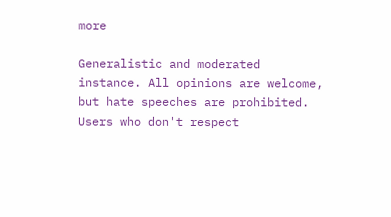more

Generalistic and moderated instance. All opinions are welcome, but hate speeches are prohibited. Users who don't respect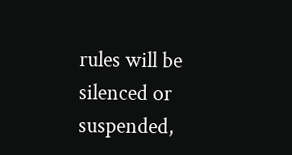rules will be silenced or suspended,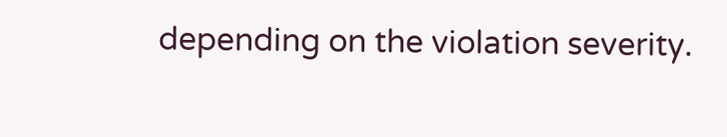depending on the violation severity.